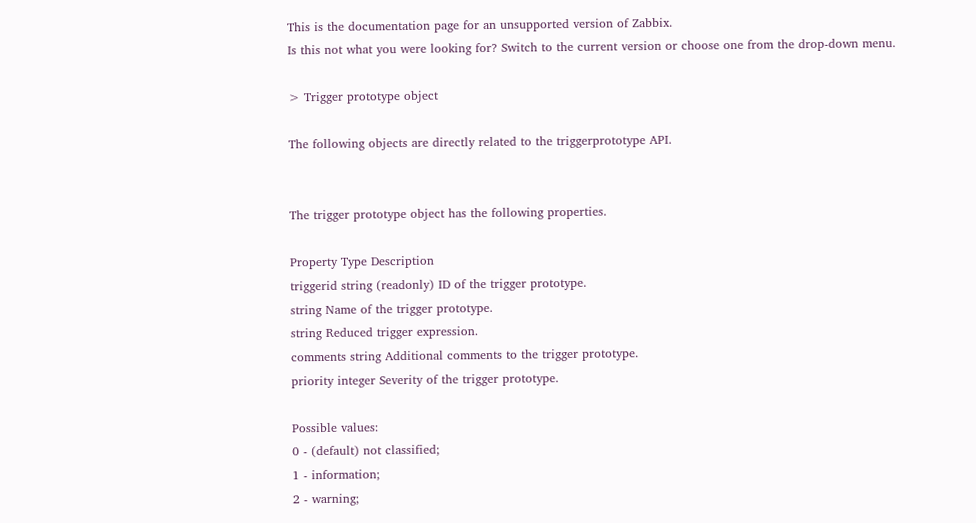This is the documentation page for an unsupported version of Zabbix.
Is this not what you were looking for? Switch to the current version or choose one from the drop-down menu.

> Trigger prototype object

The following objects are directly related to the triggerprototype API.


The trigger prototype object has the following properties.

Property Type Description
triggerid string (readonly) ID of the trigger prototype.
string Name of the trigger prototype.
string Reduced trigger expression.
comments string Additional comments to the trigger prototype.
priority integer Severity of the trigger prototype.

Possible values:
0 - (default) not classified;
1 - information;
2 - warning;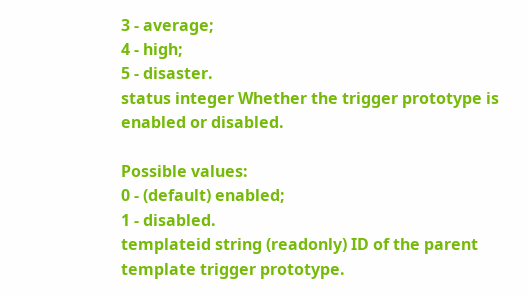3 - average;
4 - high;
5 - disaster.
status integer Whether the trigger prototype is enabled or disabled.

Possible values:
0 - (default) enabled;
1 - disabled.
templateid string (readonly) ID of the parent template trigger prototype.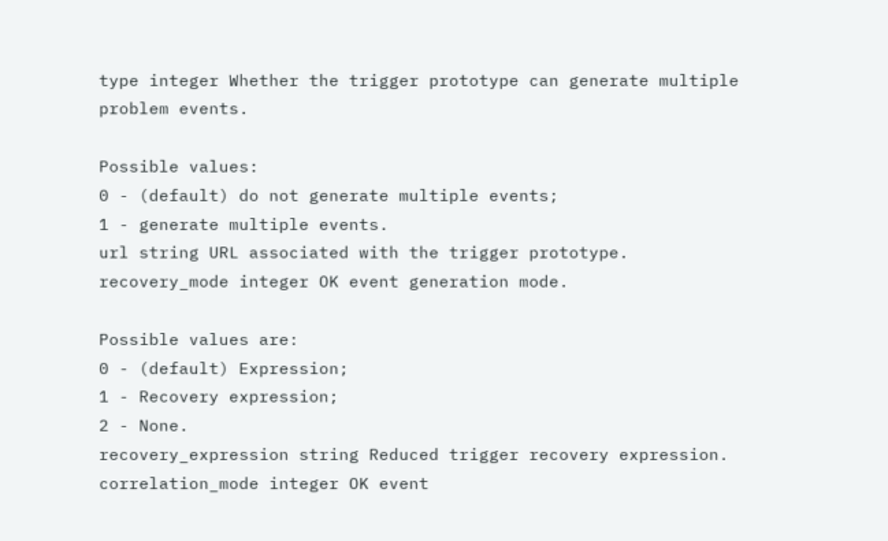type integer Whether the trigger prototype can generate multiple problem events.

Possible values:
0 - (default) do not generate multiple events;
1 - generate multiple events.
url string URL associated with the trigger prototype.
recovery_mode integer OK event generation mode.

Possible values are:
0 - (default) Expression;
1 - Recovery expression;
2 - None.
recovery_expression string Reduced trigger recovery expression.
correlation_mode integer OK event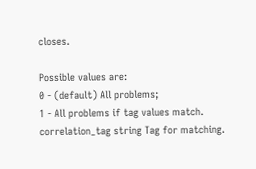closes.

Possible values are:
0 - (default) All problems;
1 - All problems if tag values match.
correlation_tag string Tag for matching.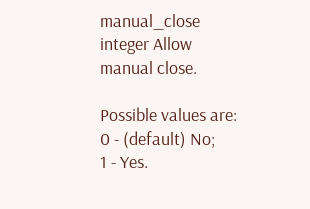manual_close integer Allow manual close.

Possible values are:
0 - (default) No;
1 - Yes.